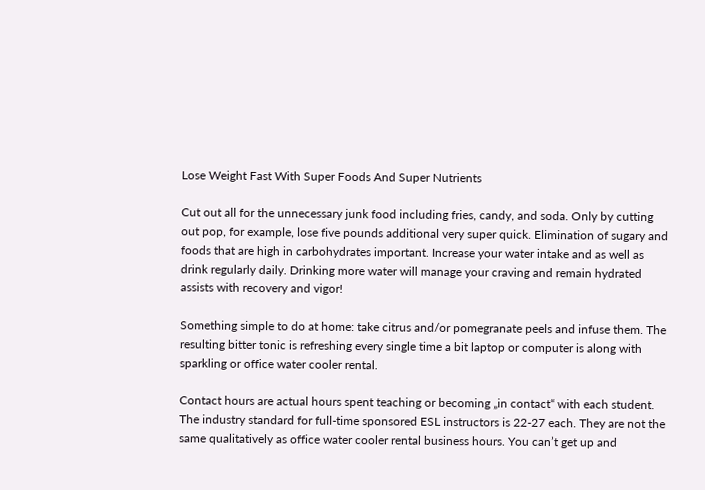Lose Weight Fast With Super Foods And Super Nutrients

Cut out all for the unnecessary junk food including fries, candy, and soda. Only by cutting out pop, for example, lose five pounds additional very super quick. Elimination of sugary and foods that are high in carbohydrates important. Increase your water intake and as well as drink regularly daily. Drinking more water will manage your craving and remain hydrated assists with recovery and vigor!

Something simple to do at home: take citrus and/or pomegranate peels and infuse them. The resulting bitter tonic is refreshing every single time a bit laptop or computer is along with sparkling or office water cooler rental.

Contact hours are actual hours spent teaching or becoming „in contact“ with each student. The industry standard for full-time sponsored ESL instructors is 22-27 each. They are not the same qualitatively as office water cooler rental business hours. You can’t get up and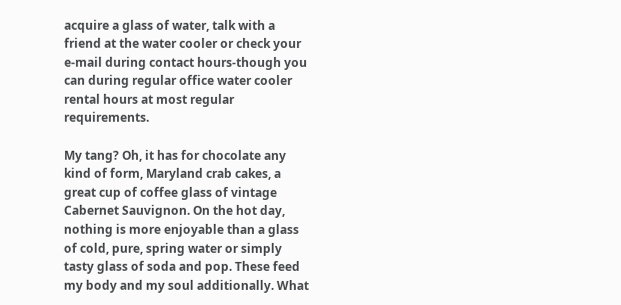acquire a glass of water, talk with a friend at the water cooler or check your e-mail during contact hours-though you can during regular office water cooler rental hours at most regular requirements.

My tang? Oh, it has for chocolate any kind of form, Maryland crab cakes, a great cup of coffee glass of vintage Cabernet Sauvignon. On the hot day, nothing is more enjoyable than a glass of cold, pure, spring water or simply tasty glass of soda and pop. These feed my body and my soul additionally. What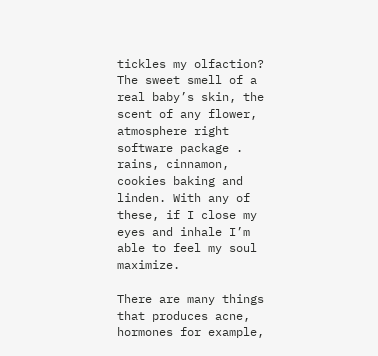tickles my olfaction? The sweet smell of a real baby’s skin, the scent of any flower, atmosphere right software package . rains, cinnamon, cookies baking and linden. With any of these, if I close my eyes and inhale I’m able to feel my soul maximize.

There are many things that produces acne, hormones for example,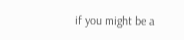if you might be a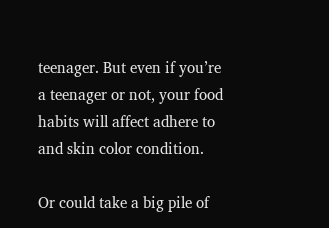teenager. But even if you’re a teenager or not, your food habits will affect adhere to and skin color condition.

Or could take a big pile of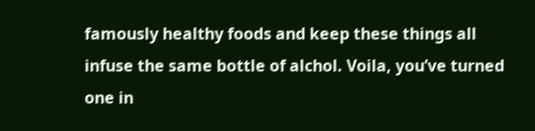famously healthy foods and keep these things all infuse the same bottle of alchol. Voila, you’ve turned one in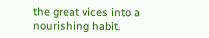the great vices into a nourishing habit.